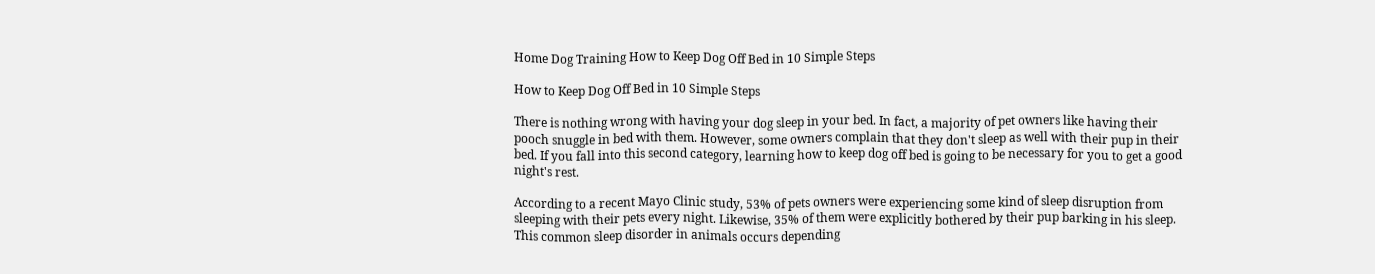Home Dog Training How to Keep Dog Off Bed in 10 Simple Steps

How to Keep Dog Off Bed in 10 Simple Steps

There is nothing wrong with having your dog sleep in your bed. In fact, a majority of pet owners like having their pooch snuggle in bed with them. However, some owners complain that they don't sleep as well with their pup in their bed. If you fall into this second category, learning how to keep dog off bed is going to be necessary for you to get a good night's rest.

According to a recent Mayo Clinic study, 53% of pets owners were experiencing some kind of sleep disruption from sleeping with their pets every night. Likewise, 35% of them were explicitly bothered by their pup barking in his sleep. This common sleep disorder in animals occurs depending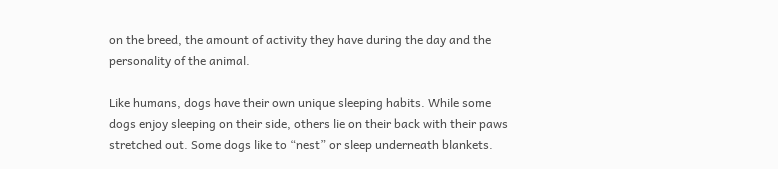on the breed, the amount of activity they have during the day and the personality of the animal.

Like humans, dogs have their own unique sleeping habits. While some dogs enjoy sleeping on their side, others lie on their back with their paws stretched out. Some dogs like to “nest” or sleep underneath blankets.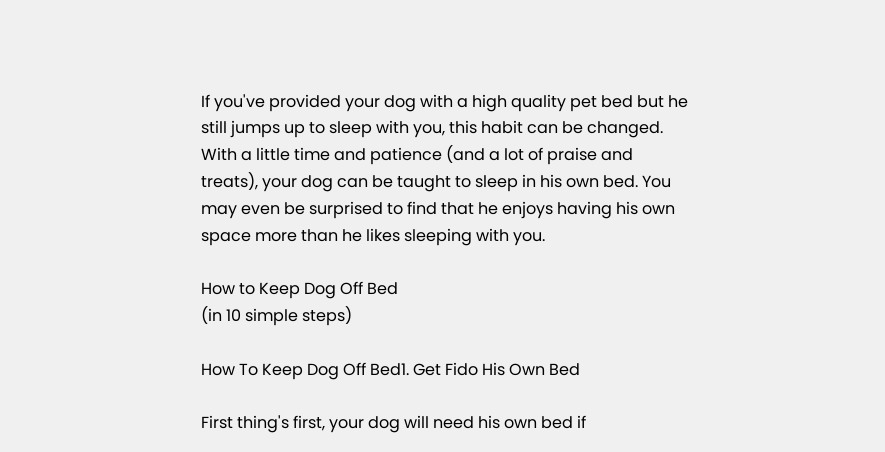If you've provided your dog with a high quality pet bed but he still jumps up to sleep with you, this habit can be changed. With a little time and patience (and a lot of praise and treats), your dog can be taught to sleep in his own bed. You may even be surprised to find that he enjoys having his own space more than he likes sleeping with you.

How to Keep Dog Off Bed
(in 10 simple steps)

How To Keep Dog Off Bed1. Get Fido His Own Bed

First thing's first, your dog will need his own bed if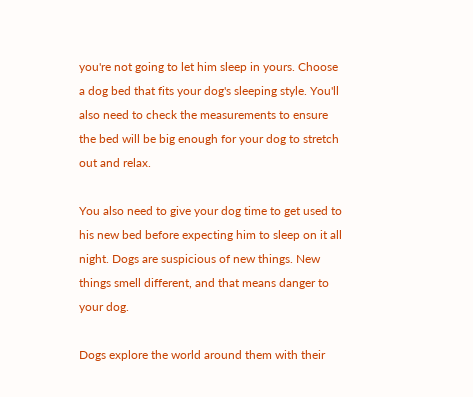you're not going to let him sleep in yours. Choose a dog bed that fits your dog's sleeping style. You'll also need to check the measurements to ensure the bed will be big enough for your dog to stretch out and relax.

You also need to give your dog time to get used to his new bed before expecting him to sleep on it all night. Dogs are suspicious of new things. New things smell different, and that means danger to your dog.

Dogs explore the world around them with their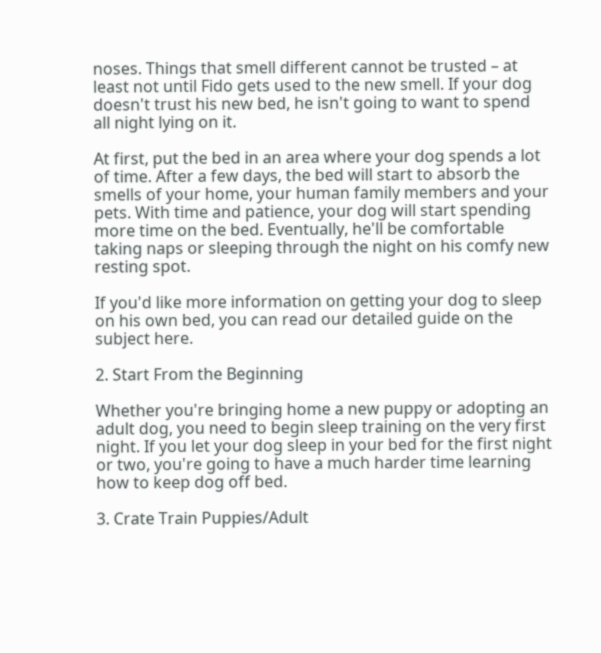noses. Things that smell different cannot be trusted – at least not until Fido gets used to the new smell. If your dog doesn't trust his new bed, he isn't going to want to spend all night lying on it.

At first, put the bed in an area where your dog spends a lot of time. After a few days, the bed will start to absorb the smells of your home, your human family members and your pets. With time and patience, your dog will start spending more time on the bed. Eventually, he'll be comfortable taking naps or sleeping through the night on his comfy new resting spot.

If you'd like more information on getting your dog to sleep on his own bed, you can read our detailed guide on the subject here.

2. Start From the Beginning

Whether you're bringing home a new puppy or adopting an adult dog, you need to begin sleep training on the very first night. If you let your dog sleep in your bed for the first night or two, you're going to have a much harder time learning how to keep dog off bed.

3. Crate Train Puppies/Adult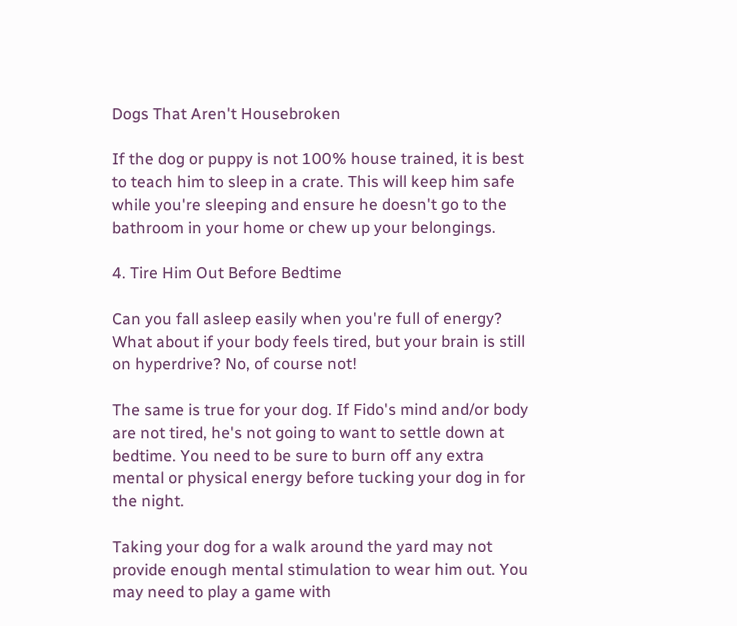Dogs That Aren't Housebroken

If the dog or puppy is not 100% house trained, it is best to teach him to sleep in a crate. This will keep him safe while you're sleeping and ensure he doesn't go to the bathroom in your home or chew up your belongings.

4. Tire Him Out Before Bedtime

Can you fall asleep easily when you're full of energy? What about if your body feels tired, but your brain is still on hyperdrive? No, of course not!

The same is true for your dog. If Fido's mind and/or body are not tired, he's not going to want to settle down at bedtime. You need to be sure to burn off any extra mental or physical energy before tucking your dog in for the night.

Taking your dog for a walk around the yard may not provide enough mental stimulation to wear him out. You may need to play a game with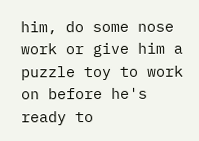him, do some nose work or give him a puzzle toy to work on before he's ready to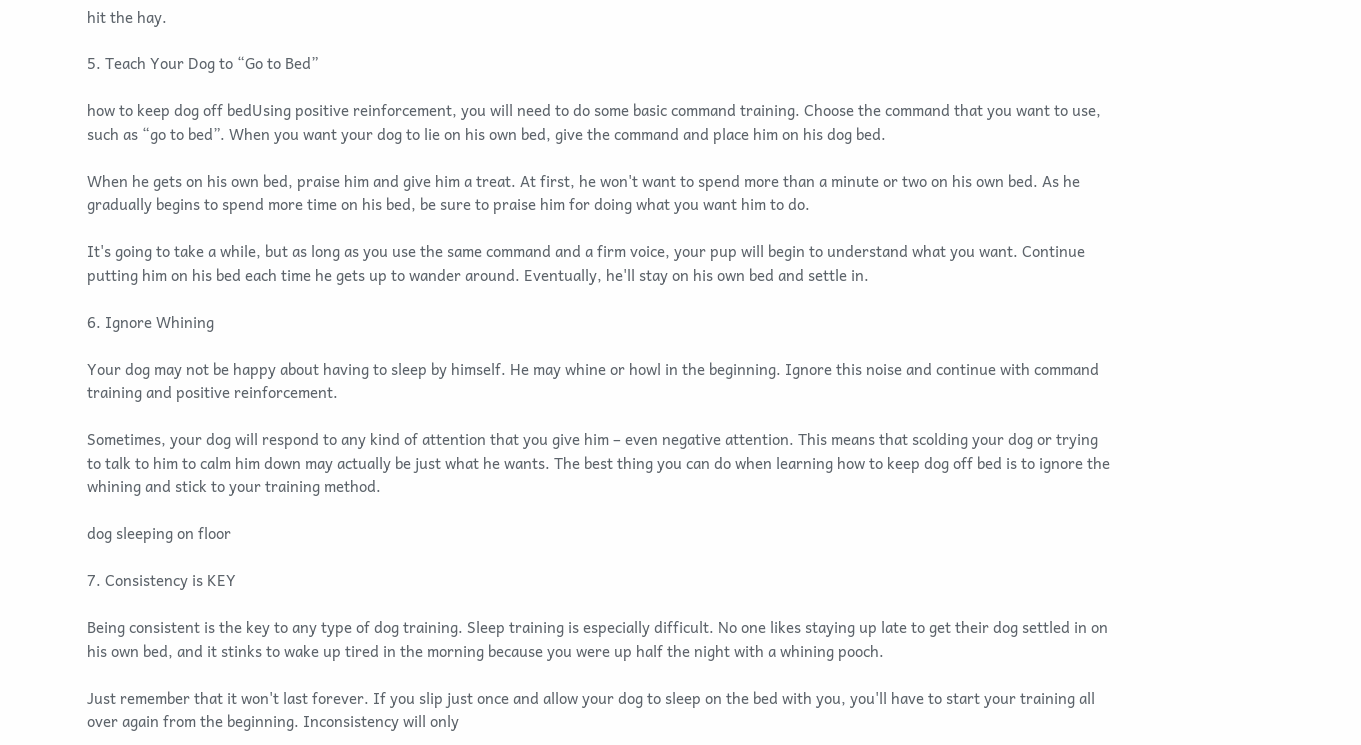hit the hay.

5. Teach Your Dog to “Go to Bed”

how to keep dog off bedUsing positive reinforcement, you will need to do some basic command training. Choose the command that you want to use, such as “go to bed”. When you want your dog to lie on his own bed, give the command and place him on his dog bed.

When he gets on his own bed, praise him and give him a treat. At first, he won't want to spend more than a minute or two on his own bed. As he gradually begins to spend more time on his bed, be sure to praise him for doing what you want him to do.

It's going to take a while, but as long as you use the same command and a firm voice, your pup will begin to understand what you want. Continue putting him on his bed each time he gets up to wander around. Eventually, he'll stay on his own bed and settle in.

6. Ignore Whining

Your dog may not be happy about having to sleep by himself. He may whine or howl in the beginning. Ignore this noise and continue with command training and positive reinforcement.

Sometimes, your dog will respond to any kind of attention that you give him – even negative attention. This means that scolding your dog or trying to talk to him to calm him down may actually be just what he wants. The best thing you can do when learning how to keep dog off bed is to ignore the whining and stick to your training method.

dog sleeping on floor

7. Consistency is KEY

Being consistent is the key to any type of dog training. Sleep training is especially difficult. No one likes staying up late to get their dog settled in on his own bed, and it stinks to wake up tired in the morning because you were up half the night with a whining pooch.

Just remember that it won't last forever. If you slip just once and allow your dog to sleep on the bed with you, you'll have to start your training all over again from the beginning. Inconsistency will only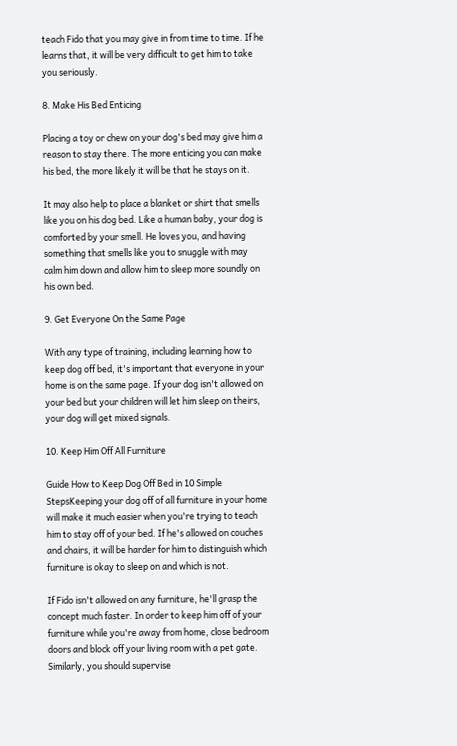teach Fido that you may give in from time to time. If he learns that, it will be very difficult to get him to take you seriously.

8. Make His Bed Enticing

Placing a toy or chew on your dog's bed may give him a reason to stay there. The more enticing you can make his bed, the more likely it will be that he stays on it.

It may also help to place a blanket or shirt that smells like you on his dog bed. Like a human baby, your dog is comforted by your smell. He loves you, and having something that smells like you to snuggle with may calm him down and allow him to sleep more soundly on his own bed.

9. Get Everyone On the Same Page

With any type of training, including learning how to keep dog off bed, it's important that everyone in your home is on the same page. If your dog isn't allowed on your bed but your children will let him sleep on theirs, your dog will get mixed signals.

10. Keep Him Off All Furniture

Guide How to Keep Dog Off Bed in 10 Simple StepsKeeping your dog off of all furniture in your home will make it much easier when you're trying to teach him to stay off of your bed. If he's allowed on couches and chairs, it will be harder for him to distinguish which furniture is okay to sleep on and which is not.

If Fido isn't allowed on any furniture, he'll grasp the concept much faster. In order to keep him off of your furniture while you're away from home, close bedroom doors and block off your living room with a pet gate. Similarly, you should supervise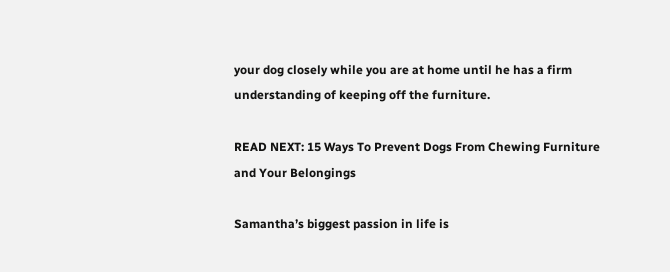your dog closely while you are at home until he has a firm understanding of keeping off the furniture.

READ NEXT: 15 Ways To Prevent Dogs From Chewing Furniture and Your Belongings

Samantha’s biggest passion in life is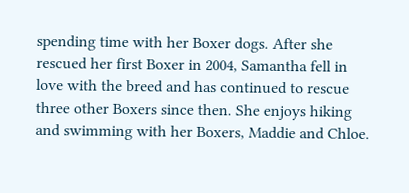spending time with her Boxer dogs. After she rescued her first Boxer in 2004, Samantha fell in love with the breed and has continued to rescue three other Boxers since then. She enjoys hiking and swimming with her Boxers, Maddie and Chloe.